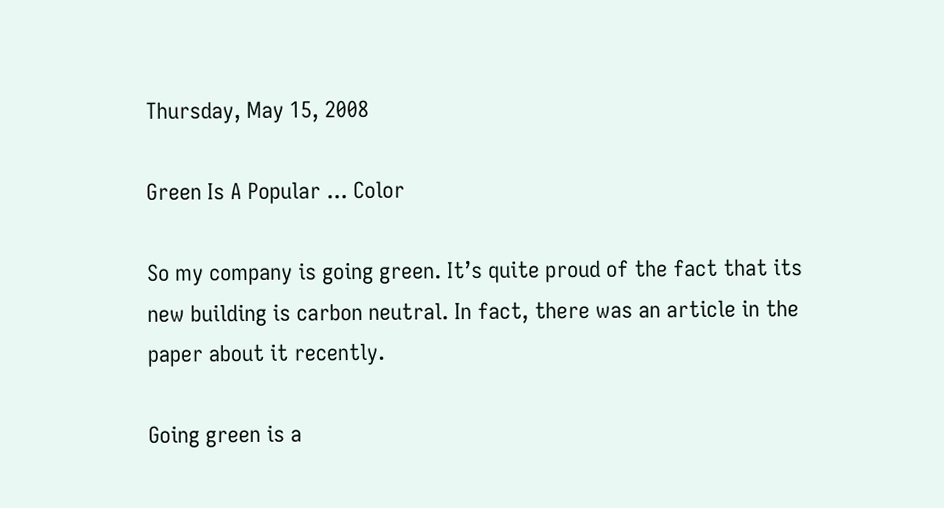Thursday, May 15, 2008

Green Is A Popular ... Color

So my company is going green. It’s quite proud of the fact that its new building is carbon neutral. In fact, there was an article in the paper about it recently.

Going green is a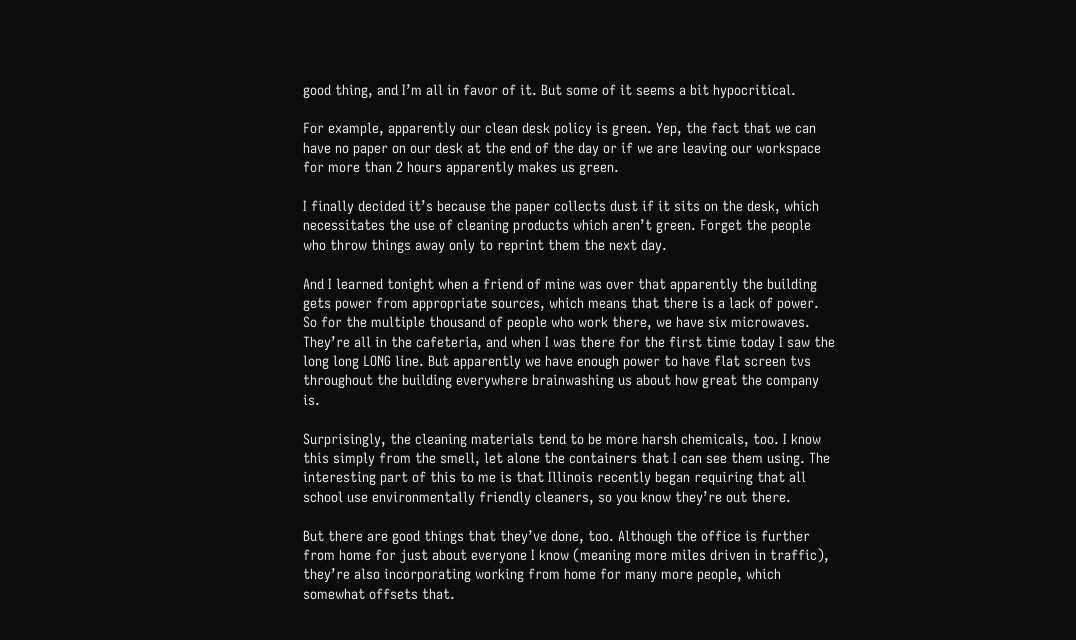good thing, and I’m all in favor of it. But some of it seems a bit hypocritical.

For example, apparently our clean desk policy is green. Yep, the fact that we can have no paper on our desk at the end of the day or if we are leaving our workspace for more than 2 hours apparently makes us green.

I finally decided it’s because the paper collects dust if it sits on the desk, which necessitates the use of cleaning products which aren’t green. Forget the people who throw things away only to reprint them the next day.

And I learned tonight when a friend of mine was over that apparently the building gets power from appropriate sources, which means that there is a lack of power. So for the multiple thousand of people who work there, we have six microwaves. They’re all in the cafeteria, and when I was there for the first time today I saw the long long LONG line. But apparently we have enough power to have flat screen tvs throughout the building everywhere brainwashing us about how great the company is.

Surprisingly, the cleaning materials tend to be more harsh chemicals, too. I know this simply from the smell, let alone the containers that I can see them using. The interesting part of this to me is that Illinois recently began requiring that all school use environmentally friendly cleaners, so you know they’re out there.

But there are good things that they’ve done, too. Although the office is further from home for just about everyone I know (meaning more miles driven in traffic), they’re also incorporating working from home for many more people, which somewhat offsets that.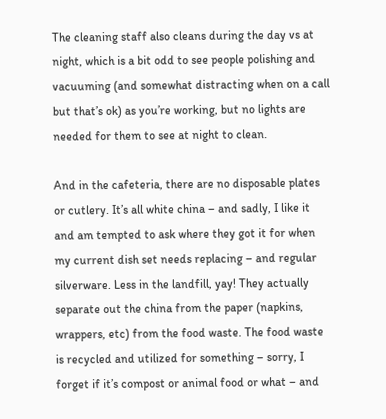The cleaning staff also cleans during the day vs at night, which is a bit odd to see people polishing and vacuuming (and somewhat distracting when on a call but that’s ok) as you’re working, but no lights are needed for them to see at night to clean.

And in the cafeteria, there are no disposable plates or cutlery. It’s all white china – and sadly, I like it and am tempted to ask where they got it for when my current dish set needs replacing – and regular silverware. Less in the landfill, yay! They actually separate out the china from the paper (napkins, wrappers, etc) from the food waste. The food waste is recycled and utilized for something – sorry, I forget if it’s compost or animal food or what – and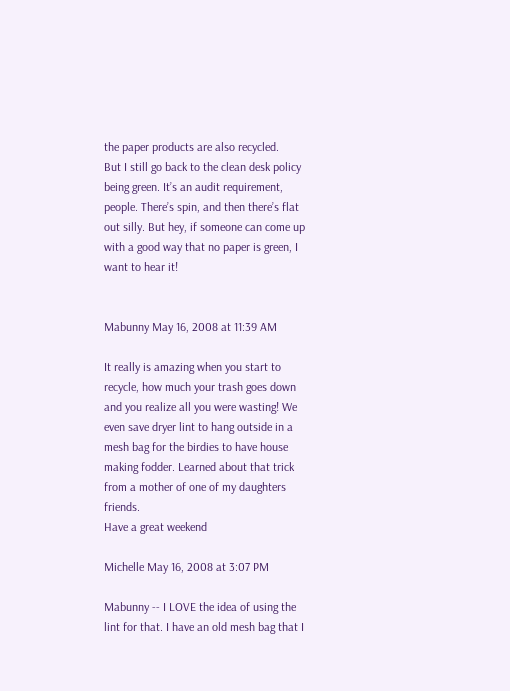the paper products are also recycled.
But I still go back to the clean desk policy being green. It’s an audit requirement, people. There’s spin, and then there’s flat out silly. But hey, if someone can come up with a good way that no paper is green, I want to hear it!


Mabunny May 16, 2008 at 11:39 AM

It really is amazing when you start to recycle, how much your trash goes down and you realize all you were wasting! We even save dryer lint to hang outside in a mesh bag for the birdies to have house making fodder. Learned about that trick from a mother of one of my daughters friends.
Have a great weekend

Michelle May 16, 2008 at 3:07 PM

Mabunny -- I LOVE the idea of using the lint for that. I have an old mesh bag that I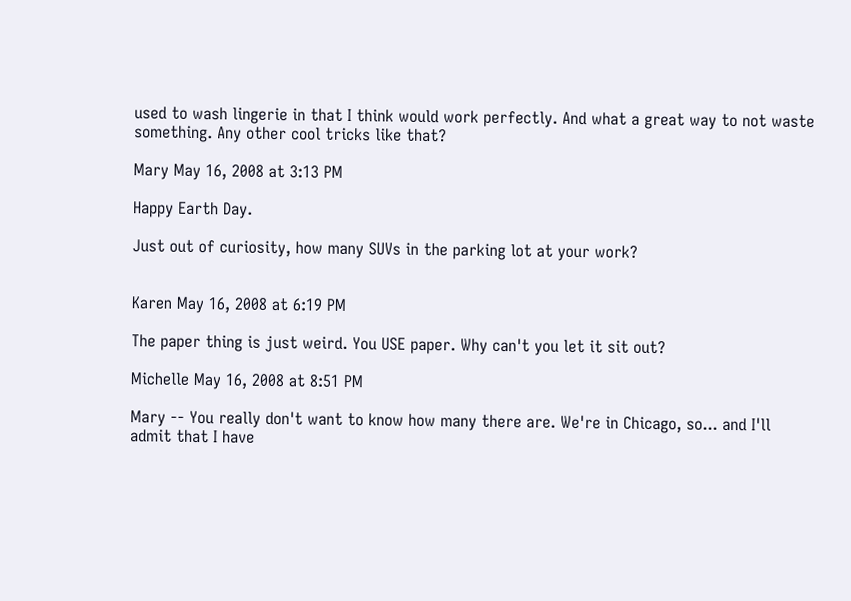used to wash lingerie in that I think would work perfectly. And what a great way to not waste something. Any other cool tricks like that?

Mary May 16, 2008 at 3:13 PM

Happy Earth Day.

Just out of curiosity, how many SUVs in the parking lot at your work?


Karen May 16, 2008 at 6:19 PM

The paper thing is just weird. You USE paper. Why can't you let it sit out?

Michelle May 16, 2008 at 8:51 PM

Mary -- You really don't want to know how many there are. We're in Chicago, so... and I'll admit that I have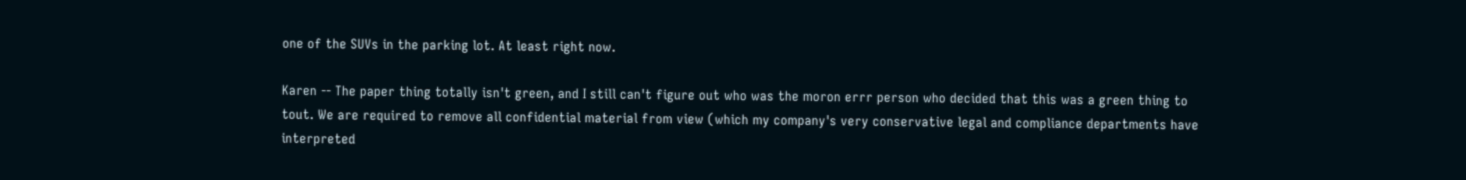one of the SUVs in the parking lot. At least right now.

Karen -- The paper thing totally isn't green, and I still can't figure out who was the moron errr person who decided that this was a green thing to tout. We are required to remove all confidential material from view (which my company's very conservative legal and compliance departments have interpreted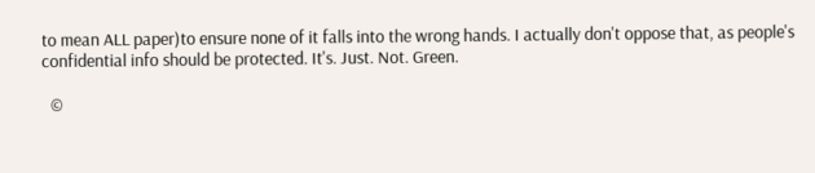to mean ALL paper)to ensure none of it falls into the wrong hands. I actually don't oppose that, as people's confidential info should be protected. It's. Just. Not. Green.

  ©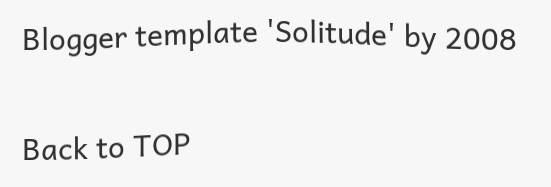Blogger template 'Solitude' by 2008

Back to TOP